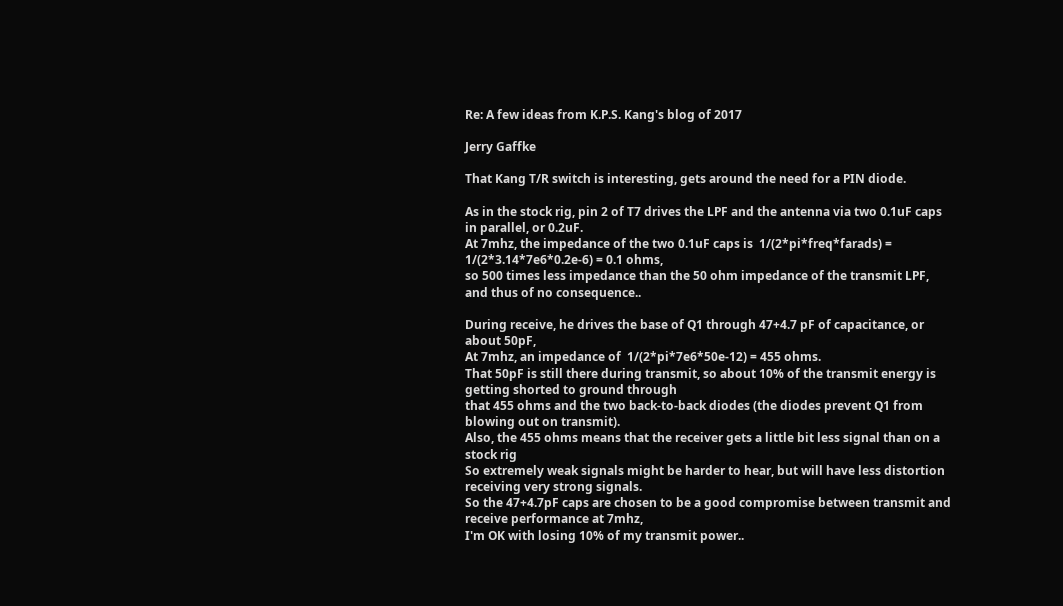Re: A few ideas from K.P.S. Kang's blog of 2017

Jerry Gaffke

That Kang T/R switch is interesting, gets around the need for a PIN diode.

As in the stock rig, pin 2 of T7 drives the LPF and the antenna via two 0.1uF caps in parallel, or 0.2uF.
At 7mhz, the impedance of the two 0.1uF caps is  1/(2*pi*freq*farads) = 1/(2*3.14*7e6*0.2e-6) = 0.1 ohms,
so 500 times less impedance than the 50 ohm impedance of the transmit LPF, and thus of no consequence..

During receive, he drives the base of Q1 through 47+4.7 pF of capacitance, or about 50pF,
At 7mhz, an impedance of  1/(2*pi*7e6*50e-12) = 455 ohms.
That 50pF is still there during transmit, so about 10% of the transmit energy is getting shorted to ground through
that 455 ohms and the two back-to-back diodes (the diodes prevent Q1 from blowing out on transmit).
Also, the 455 ohms means that the receiver gets a little bit less signal than on a stock rig
So extremely weak signals might be harder to hear, but will have less distortion receiving very strong signals.
So the 47+4.7pF caps are chosen to be a good compromise between transmit and receive performance at 7mhz,
I'm OK with losing 10% of my transmit power..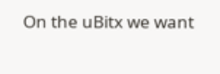On the uBitx we want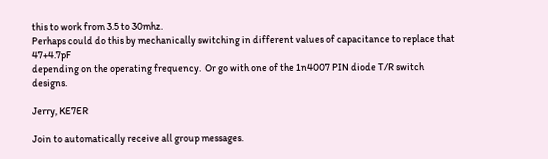this to work from 3.5 to 30mhz.
Perhaps could do this by mechanically switching in different values of capacitance to replace that 47+4.7pF
depending on the operating frequency.  Or go with one of the 1n4007 PIN diode T/R switch designs.

Jerry, KE7ER

Join to automatically receive all group messages.